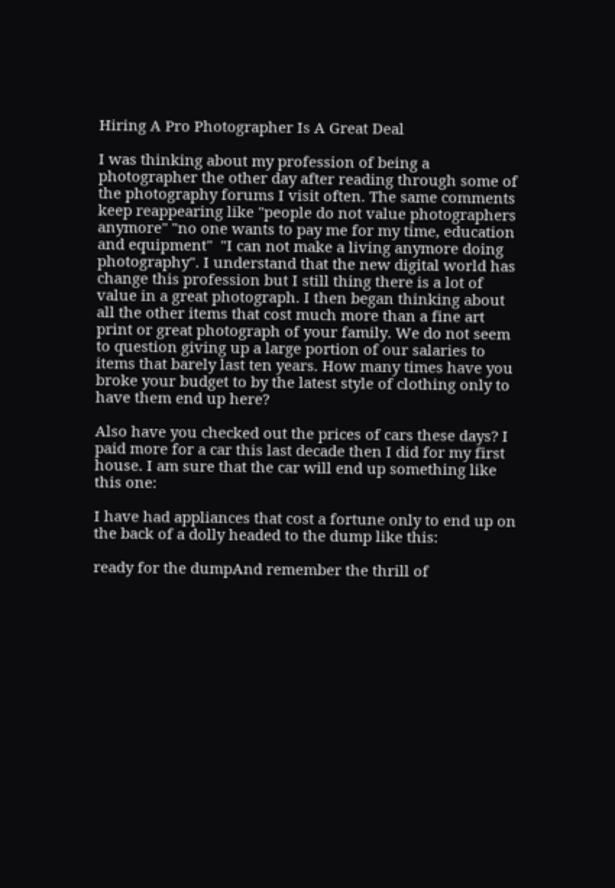Hiring A Pro Photographer Is A Great Deal

I was thinking about my profession of being a photographer the other day after reading through some of the photography forums I visit often. The same comments keep reappearing like "people do not value photographers anymore" "no one wants to pay me for my time, education and equipment"  "I can not make a living anymore doing photography". I understand that the new digital world has change this profession but I still thing there is a lot of value in a great photograph. I then began thinking about all the other items that cost much more than a fine art print or great photograph of your family. We do not seem to question giving up a large portion of our salaries to items that barely last ten years. How many times have you broke your budget to by the latest style of clothing only to have them end up here?

Also have you checked out the prices of cars these days? I paid more for a car this last decade then I did for my first house. I am sure that the car will end up something like this one:

I have had appliances that cost a fortune only to end up on the back of a dolly headed to the dump like this:

ready for the dumpAnd remember the thrill of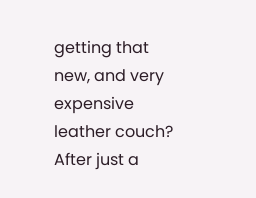getting that new, and very expensive leather couch? After just a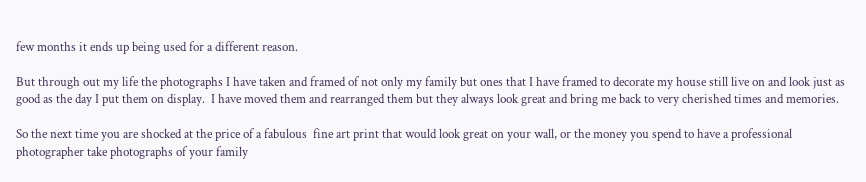few months it ends up being used for a different reason.

But through out my life the photographs I have taken and framed of not only my family but ones that I have framed to decorate my house still live on and look just as good as the day I put them on display.  I have moved them and rearranged them but they always look great and bring me back to very cherished times and memories.

So the next time you are shocked at the price of a fabulous  fine art print that would look great on your wall, or the money you spend to have a professional photographer take photographs of your family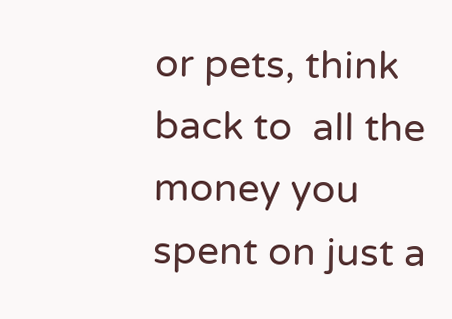or pets, think back to  all the money you spent on just a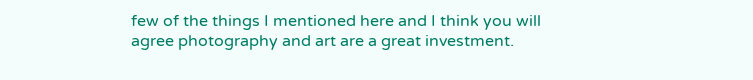few of the things I mentioned here and I think you will agree photography and art are a great investment.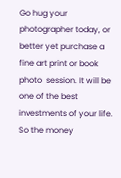Go hug your photographer today, or better yet purchase a fine art print or book photo  session. It will be one of the best investments of your life. So the money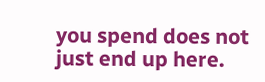you spend does not just end up here.